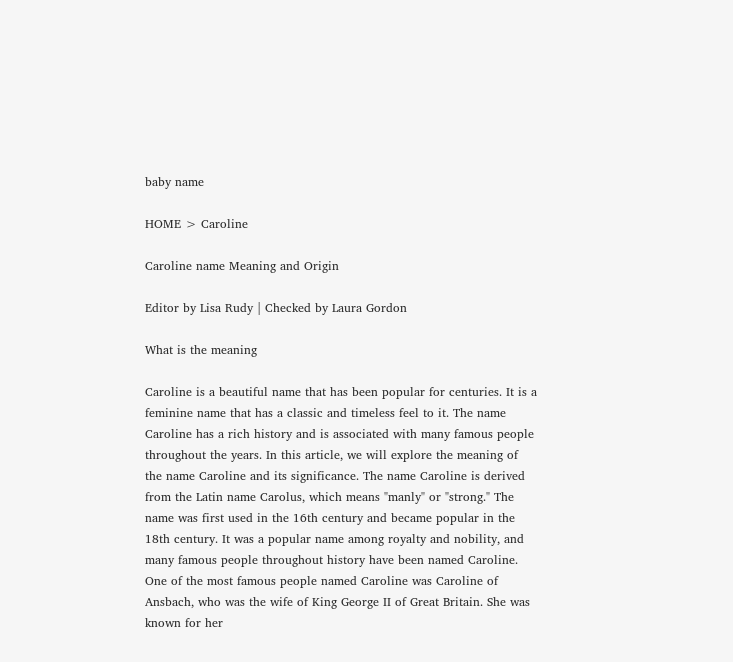baby name

HOME > Caroline

Caroline name Meaning and Origin

Editor by Lisa Rudy | Checked by Laura Gordon

What is the meaning

Caroline is a beautiful name that has been popular for centuries. It is a feminine name that has a classic and timeless feel to it. The name Caroline has a rich history and is associated with many famous people throughout the years. In this article, we will explore the meaning of the name Caroline and its significance. The name Caroline is derived from the Latin name Carolus, which means "manly" or "strong." The name was first used in the 16th century and became popular in the 18th century. It was a popular name among royalty and nobility, and many famous people throughout history have been named Caroline. One of the most famous people named Caroline was Caroline of Ansbach, who was the wife of King George II of Great Britain. She was known for her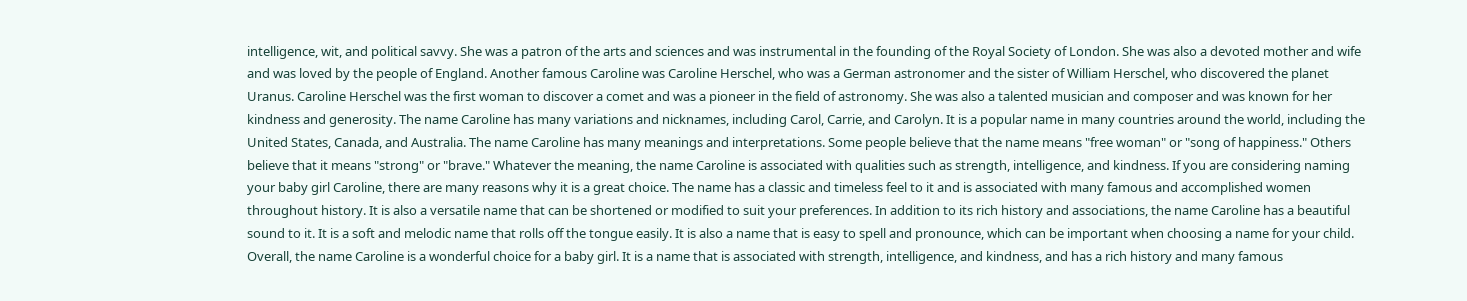intelligence, wit, and political savvy. She was a patron of the arts and sciences and was instrumental in the founding of the Royal Society of London. She was also a devoted mother and wife and was loved by the people of England. Another famous Caroline was Caroline Herschel, who was a German astronomer and the sister of William Herschel, who discovered the planet Uranus. Caroline Herschel was the first woman to discover a comet and was a pioneer in the field of astronomy. She was also a talented musician and composer and was known for her kindness and generosity. The name Caroline has many variations and nicknames, including Carol, Carrie, and Carolyn. It is a popular name in many countries around the world, including the United States, Canada, and Australia. The name Caroline has many meanings and interpretations. Some people believe that the name means "free woman" or "song of happiness." Others believe that it means "strong" or "brave." Whatever the meaning, the name Caroline is associated with qualities such as strength, intelligence, and kindness. If you are considering naming your baby girl Caroline, there are many reasons why it is a great choice. The name has a classic and timeless feel to it and is associated with many famous and accomplished women throughout history. It is also a versatile name that can be shortened or modified to suit your preferences. In addition to its rich history and associations, the name Caroline has a beautiful sound to it. It is a soft and melodic name that rolls off the tongue easily. It is also a name that is easy to spell and pronounce, which can be important when choosing a name for your child. Overall, the name Caroline is a wonderful choice for a baby girl. It is a name that is associated with strength, intelligence, and kindness, and has a rich history and many famous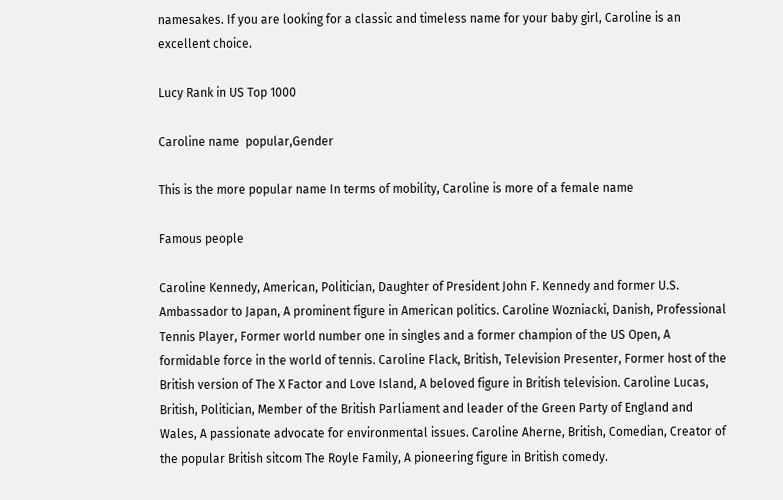namesakes. If you are looking for a classic and timeless name for your baby girl, Caroline is an excellent choice.

Lucy Rank in US Top 1000

Caroline name  popular,Gender

This is the more popular name In terms of mobility, Caroline is more of a female name

Famous people

Caroline Kennedy, American, Politician, Daughter of President John F. Kennedy and former U.S. Ambassador to Japan, A prominent figure in American politics. Caroline Wozniacki, Danish, Professional Tennis Player, Former world number one in singles and a former champion of the US Open, A formidable force in the world of tennis. Caroline Flack, British, Television Presenter, Former host of the British version of The X Factor and Love Island, A beloved figure in British television. Caroline Lucas, British, Politician, Member of the British Parliament and leader of the Green Party of England and Wales, A passionate advocate for environmental issues. Caroline Aherne, British, Comedian, Creator of the popular British sitcom The Royle Family, A pioneering figure in British comedy.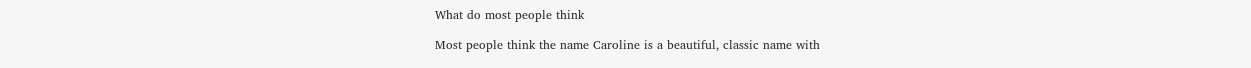What do most people think

Most people think the name Caroline is a beautiful, classic name with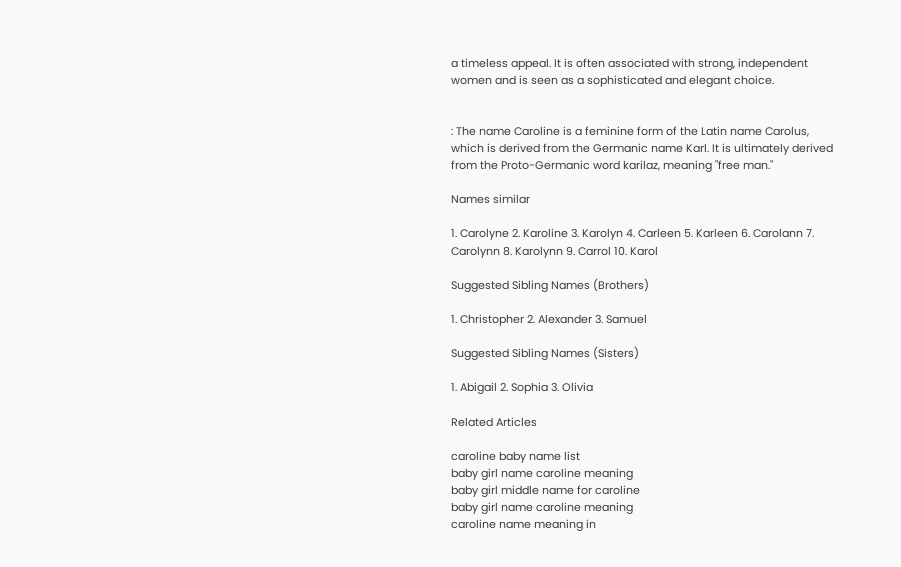a timeless appeal. It is often associated with strong, independent women and is seen as a sophisticated and elegant choice.


: The name Caroline is a feminine form of the Latin name Carolus, which is derived from the Germanic name Karl. It is ultimately derived from the Proto-Germanic word karilaz, meaning "free man."

Names similar

1. Carolyne 2. Karoline 3. Karolyn 4. Carleen 5. Karleen 6. Carolann 7. Carolynn 8. Karolynn 9. Carrol 10. Karol

Suggested Sibling Names (Brothers)

1. Christopher 2. Alexander 3. Samuel

Suggested Sibling Names (Sisters)

1. Abigail 2. Sophia 3. Olivia

Related Articles

caroline baby name list
baby girl name caroline meaning
baby girl middle name for caroline
baby girl name caroline meaning
caroline name meaning in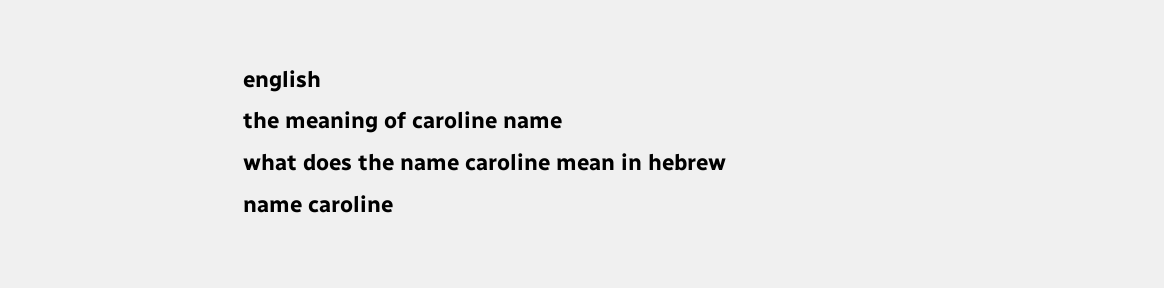english
the meaning of caroline name
what does the name caroline mean in hebrew
name caroline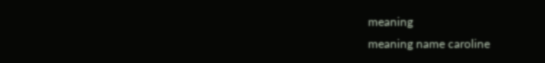meaning
meaning name caroline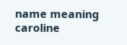name meaning caroline